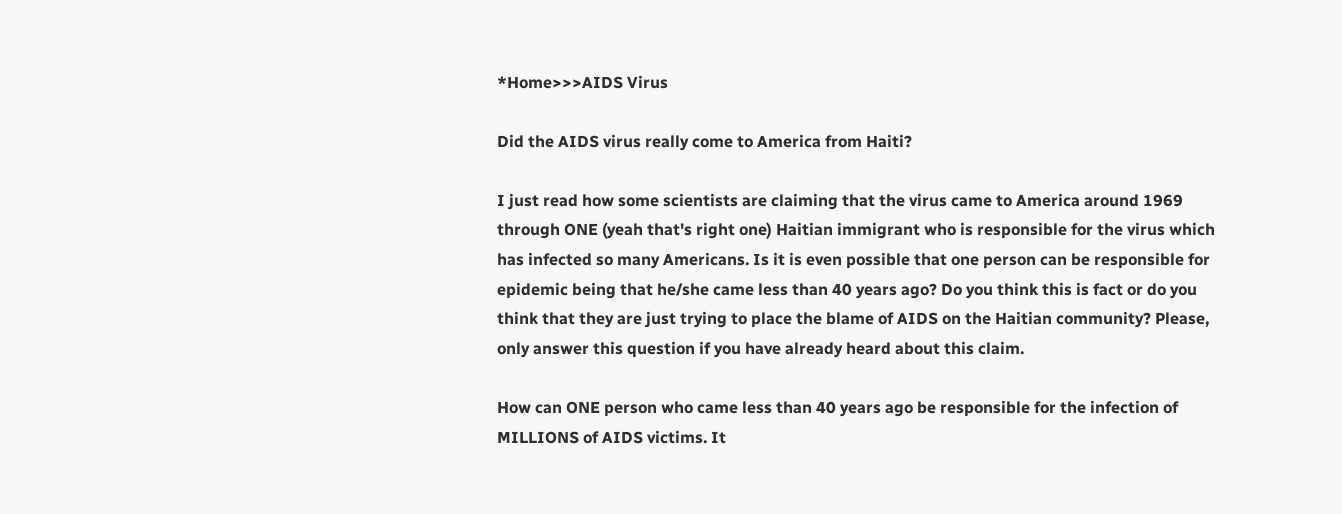*Home>>>AIDS Virus

Did the AIDS virus really come to America from Haiti?

I just read how some scientists are claiming that the virus came to America around 1969 through ONE (yeah that's right one) Haitian immigrant who is responsible for the virus which has infected so many Americans. Is it is even possible that one person can be responsible for epidemic being that he/she came less than 40 years ago? Do you think this is fact or do you think that they are just trying to place the blame of AIDS on the Haitian community? Please, only answer this question if you have already heard about this claim.

How can ONE person who came less than 40 years ago be responsible for the infection of MILLIONS of AIDS victims. It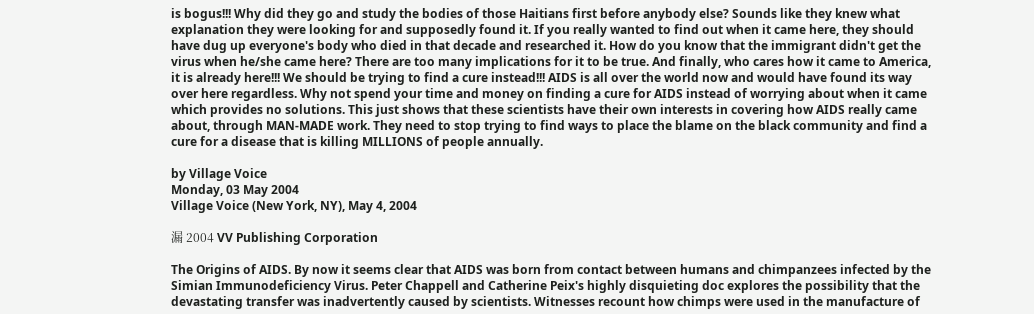is bogus!!! Why did they go and study the bodies of those Haitians first before anybody else? Sounds like they knew what explanation they were looking for and supposedly found it. If you really wanted to find out when it came here, they should have dug up everyone's body who died in that decade and researched it. How do you know that the immigrant didn't get the virus when he/she came here? There are too many implications for it to be true. And finally, who cares how it came to America, it is already here!!! We should be trying to find a cure instead!!! AIDS is all over the world now and would have found its way over here regardless. Why not spend your time and money on finding a cure for AIDS instead of worrying about when it came which provides no solutions. This just shows that these scientists have their own interests in covering how AIDS really came about, through MAN-MADE work. They need to stop trying to find ways to place the blame on the black community and find a cure for a disease that is killing MILLIONS of people annually.

by Village Voice
Monday, 03 May 2004
Village Voice (New York, NY), May 4, 2004

漏 2004 VV Publishing Corporation

The Origins of AIDS. By now it seems clear that AIDS was born from contact between humans and chimpanzees infected by the Simian Immunodeficiency Virus. Peter Chappell and Catherine Peix's highly disquieting doc explores the possibility that the devastating transfer was inadvertently caused by scientists. Witnesses recount how chimps were used in the manufacture of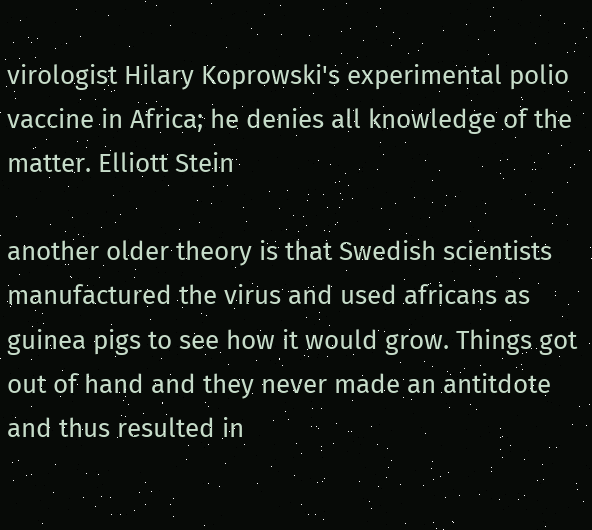virologist Hilary Koprowski's experimental polio vaccine in Africa; he denies all knowledge of the matter. Elliott Stein

another older theory is that Swedish scientists manufactured the virus and used africans as guinea pigs to see how it would grow. Things got out of hand and they never made an antitdote and thus resulted in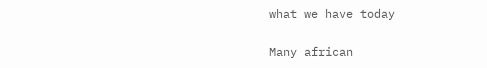what we have today

Many african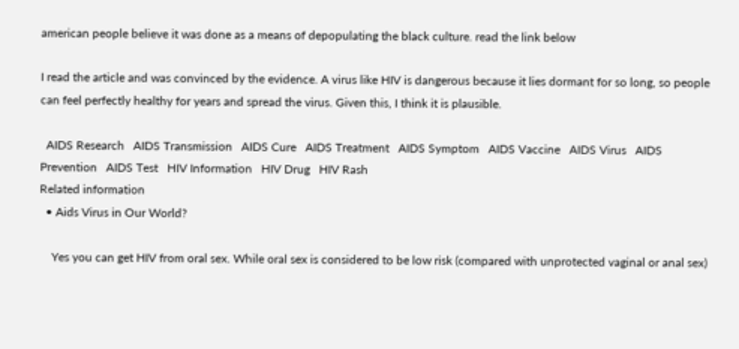american people believe it was done as a means of depopulating the black culture. read the link below

I read the article and was convinced by the evidence. A virus like HIV is dangerous because it lies dormant for so long, so people can feel perfectly healthy for years and spread the virus. Given this, I think it is plausible.

  AIDS Research   AIDS Transmission   AIDS Cure   AIDS Treatment   AIDS Symptom   AIDS Vaccine   AIDS Virus   AIDS Prevention   AIDS Test   HIV Information   HIV Drug   HIV Rash
Related information
  • Aids Virus in Our World?

    Yes you can get HIV from oral sex. While oral sex is considered to be low risk (compared with unprotected vaginal or anal sex)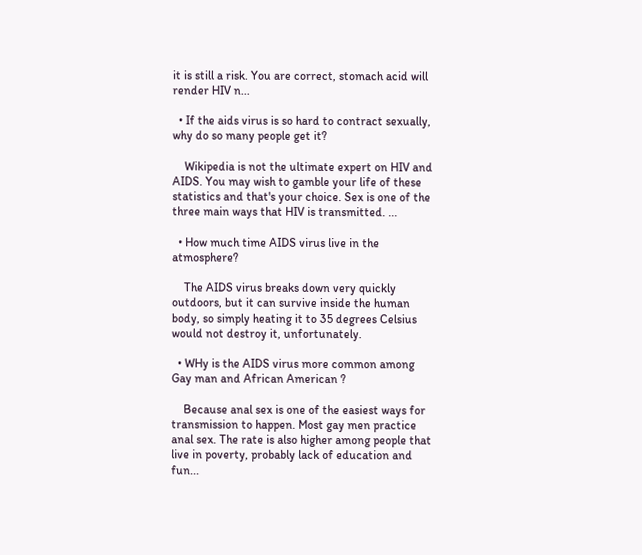it is still a risk. You are correct, stomach acid will render HIV n...

  • If the aids virus is so hard to contract sexually, why do so many people get it?

    Wikipedia is not the ultimate expert on HIV and AIDS. You may wish to gamble your life of these statistics and that's your choice. Sex is one of the three main ways that HIV is transmitted. ...

  • How much time AIDS virus live in the atmosphere?

    The AIDS virus breaks down very quickly outdoors, but it can survive inside the human body, so simply heating it to 35 degrees Celsius would not destroy it, unfortunately.

  • WHy is the AIDS virus more common among Gay man and African American ?

    Because anal sex is one of the easiest ways for transmission to happen. Most gay men practice anal sex. The rate is also higher among people that live in poverty, probably lack of education and fun...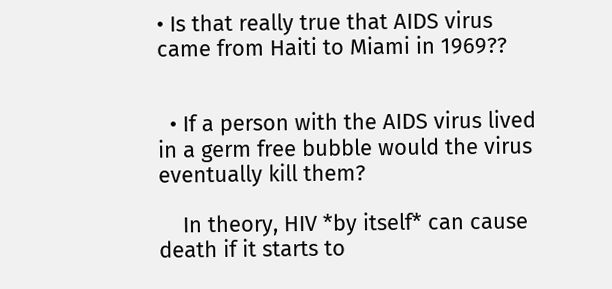• Is that really true that AIDS virus came from Haiti to Miami in 1969??


  • If a person with the AIDS virus lived in a germ free bubble would the virus eventually kill them?

    In theory, HIV *by itself* can cause death if it starts to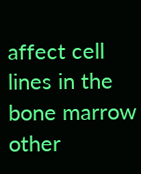affect cell lines in the bone marrow other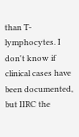than T-lymphocytes. I don't know if clinical cases have been documented, but IIRC the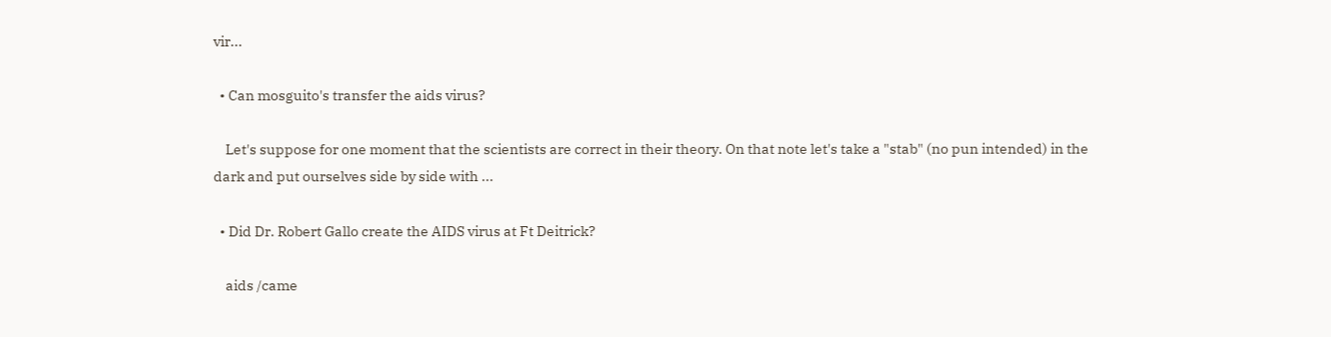vir...

  • Can mosguito's transfer the aids virus?

    Let's suppose for one moment that the scientists are correct in their theory. On that note let's take a "stab" (no pun intended) in the dark and put ourselves side by side with ...

  • Did Dr. Robert Gallo create the AIDS virus at Ft Deitrick?

    aids /came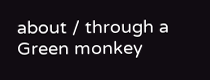about / through a Green monkey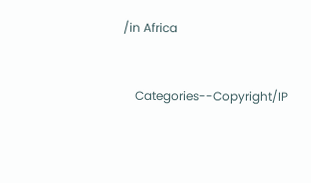/in Africa


    Categories--Copyright/IP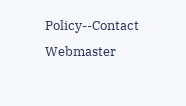Policy--Contact Webmaster